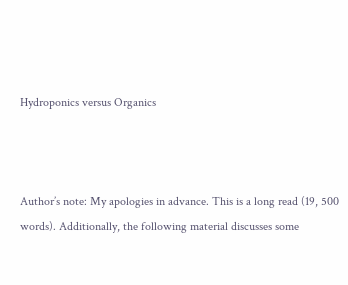Hydroponics versus Organics



Author’s note: My apologies in advance. This is a long read (19, 500 words). Additionally, the following material discusses some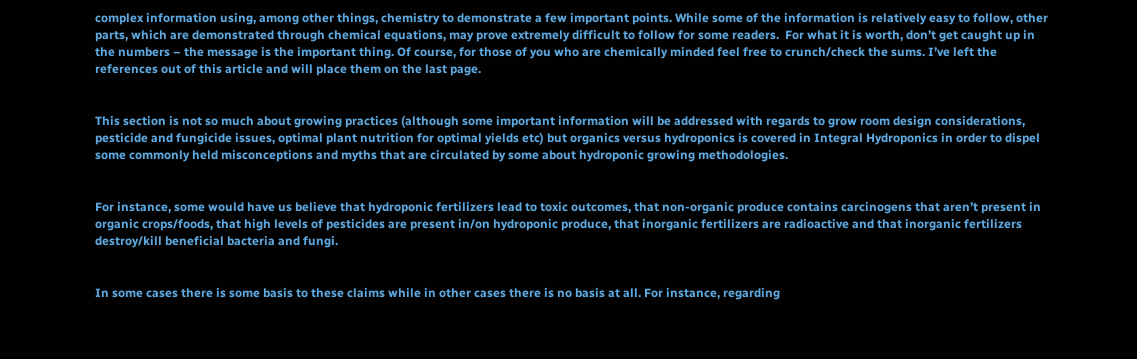complex information using, among other things, chemistry to demonstrate a few important points. While some of the information is relatively easy to follow, other parts, which are demonstrated through chemical equations, may prove extremely difficult to follow for some readers.  For what it is worth, don’t get caught up in the numbers – the message is the important thing. Of course, for those of you who are chemically minded feel free to crunch/check the sums. I’ve left the references out of this article and will place them on the last page.


This section is not so much about growing practices (although some important information will be addressed with regards to grow room design considerations, pesticide and fungicide issues, optimal plant nutrition for optimal yields etc) but organics versus hydroponics is covered in Integral Hydroponics in order to dispel some commonly held misconceptions and myths that are circulated by some about hydroponic growing methodologies.


For instance, some would have us believe that hydroponic fertilizers lead to toxic outcomes, that non-organic produce contains carcinogens that aren’t present in organic crops/foods, that high levels of pesticides are present in/on hydroponic produce, that inorganic fertilizers are radioactive and that inorganic fertilizers destroy/kill beneficial bacteria and fungi.


In some cases there is some basis to these claims while in other cases there is no basis at all. For instance, regarding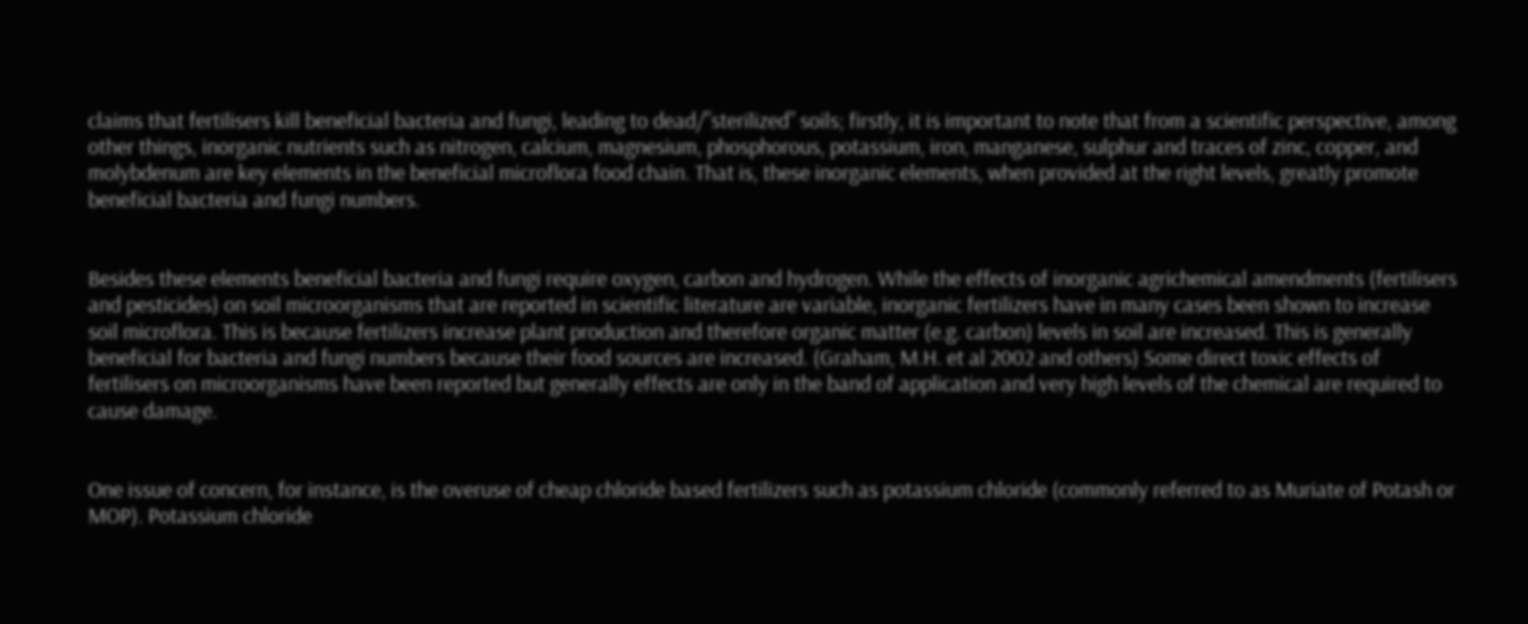claims that fertilisers kill beneficial bacteria and fungi, leading to dead/”sterilized” soils; firstly, it is important to note that from a scientific perspective, among other things, inorganic nutrients such as nitrogen, calcium, magnesium, phosphorous, potassium, iron, manganese, sulphur and traces of zinc, copper, and molybdenum are key elements in the beneficial microflora food chain. That is, these inorganic elements, when provided at the right levels, greatly promote beneficial bacteria and fungi numbers.


Besides these elements beneficial bacteria and fungi require oxygen, carbon and hydrogen. While the effects of inorganic agrichemical amendments (fertilisers and pesticides) on soil microorganisms that are reported in scientific literature are variable, inorganic fertilizers have in many cases been shown to increase soil microflora. This is because fertilizers increase plant production and therefore organic matter (e.g. carbon) levels in soil are increased. This is generally beneficial for bacteria and fungi numbers because their food sources are increased. (Graham, M.H. et al 2002 and others) Some direct toxic effects of fertilisers on microorganisms have been reported but generally effects are only in the band of application and very high levels of the chemical are required to cause damage.


One issue of concern, for instance, is the overuse of cheap chloride based fertilizers such as potassium chloride (commonly referred to as Muriate of Potash or MOP). Potassium chloride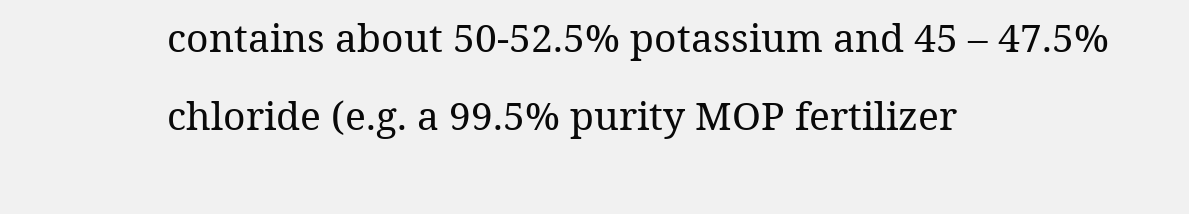contains about 50-52.5% potassium and 45 – 47.5% chloride (e.g. a 99.5% purity MOP fertilizer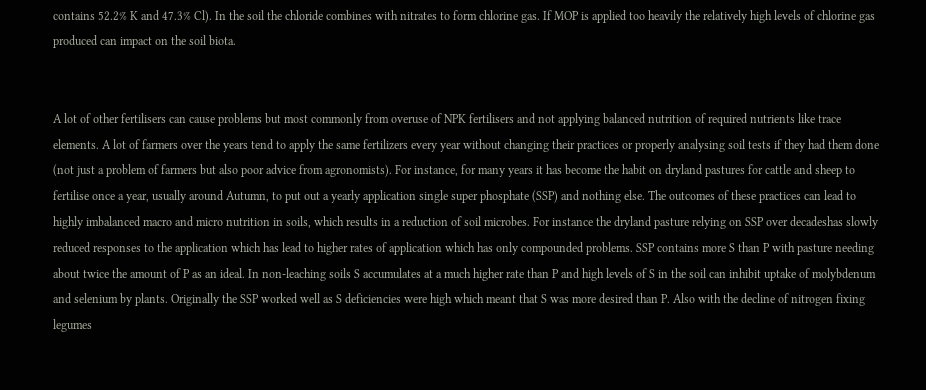contains 52.2% K and 47.3% Cl). In the soil the chloride combines with nitrates to form chlorine gas. If MOP is applied too heavily the relatively high levels of chlorine gas produced can impact on the soil biota.


A lot of other fertilisers can cause problems but most commonly from overuse of NPK fertilisers and not applying balanced nutrition of required nutrients like trace elements. A lot of farmers over the years tend to apply the same fertilizers every year without changing their practices or properly analysing soil tests if they had them done (not just a problem of farmers but also poor advice from agronomists). For instance, for many years it has become the habit on dryland pastures for cattle and sheep to fertilise once a year, usually around Autumn, to put out a yearly application single super phosphate (SSP) and nothing else. The outcomes of these practices can lead to highly imbalanced macro and micro nutrition in soils, which results in a reduction of soil microbes. For instance the dryland pasture relying on SSP over decadeshas slowly reduced responses to the application which has lead to higher rates of application which has only compounded problems. SSP contains more S than P with pasture needing about twice the amount of P as an ideal. In non-leaching soils S accumulates at a much higher rate than P and high levels of S in the soil can inhibit uptake of molybdenum and selenium by plants. Originally the SSP worked well as S deficiencies were high which meant that S was more desired than P. Also with the decline of nitrogen fixing legumes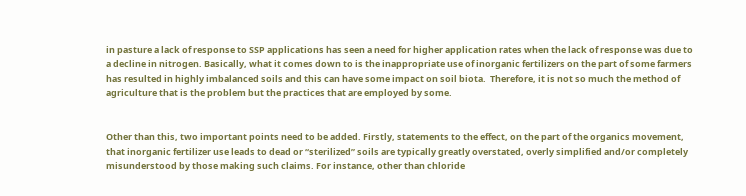in pasture a lack of response to SSP applications has seen a need for higher application rates when the lack of response was due to a decline in nitrogen. Basically, what it comes down to is the inappropriate use of inorganic fertilizers on the part of some farmers has resulted in highly imbalanced soils and this can have some impact on soil biota.  Therefore, it is not so much the method of agriculture that is the problem but the practices that are employed by some.


Other than this, two important points need to be added. Firstly, statements to the effect, on the part of the organics movement, that inorganic fertilizer use leads to dead or “sterilized” soils are typically greatly overstated, overly simplified and/or completely misunderstood by those making such claims. For instance, other than chloride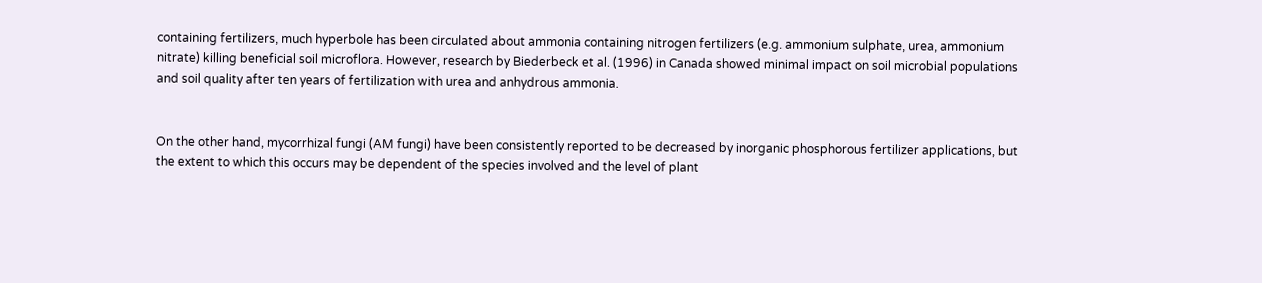containing fertilizers, much hyperbole has been circulated about ammonia containing nitrogen fertilizers (e.g. ammonium sulphate, urea, ammonium nitrate) killing beneficial soil microflora. However, research by Biederbeck et al. (1996) in Canada showed minimal impact on soil microbial populations and soil quality after ten years of fertilization with urea and anhydrous ammonia.


On the other hand, mycorrhizal fungi (AM fungi) have been consistently reported to be decreased by inorganic phosphorous fertilizer applications, but the extent to which this occurs may be dependent of the species involved and the level of plant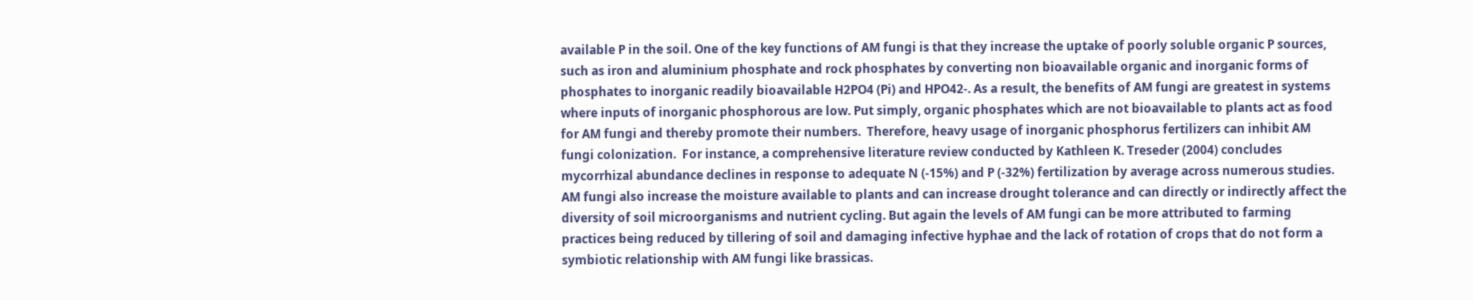available P in the soil. One of the key functions of AM fungi is that they increase the uptake of poorly soluble organic P sources, such as iron and aluminium phosphate and rock phosphates by converting non bioavailable organic and inorganic forms of phosphates to inorganic readily bioavailable H2PO4 (Pi) and HPO42-. As a result, the benefits of AM fungi are greatest in systems where inputs of inorganic phosphorous are low. Put simply, organic phosphates which are not bioavailable to plants act as food for AM fungi and thereby promote their numbers.  Therefore, heavy usage of inorganic phosphorus fertilizers can inhibit AM fungi colonization.  For instance, a comprehensive literature review conducted by Kathleen K. Treseder (2004) concludes mycorrhizal abundance declines in response to adequate N (-15%) and P (-32%) fertilization by average across numerous studies.  AM fungi also increase the moisture available to plants and can increase drought tolerance and can directly or indirectly affect the diversity of soil microorganisms and nutrient cycling. But again the levels of AM fungi can be more attributed to farming practices being reduced by tillering of soil and damaging infective hyphae and the lack of rotation of crops that do not form a symbiotic relationship with AM fungi like brassicas.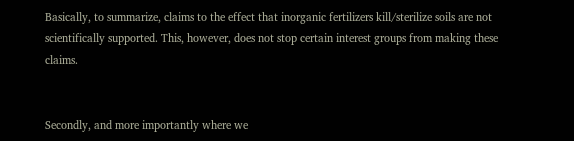Basically, to summarize, claims to the effect that inorganic fertilizers kill/sterilize soils are not scientifically supported. This, however, does not stop certain interest groups from making these claims.


Secondly, and more importantly where we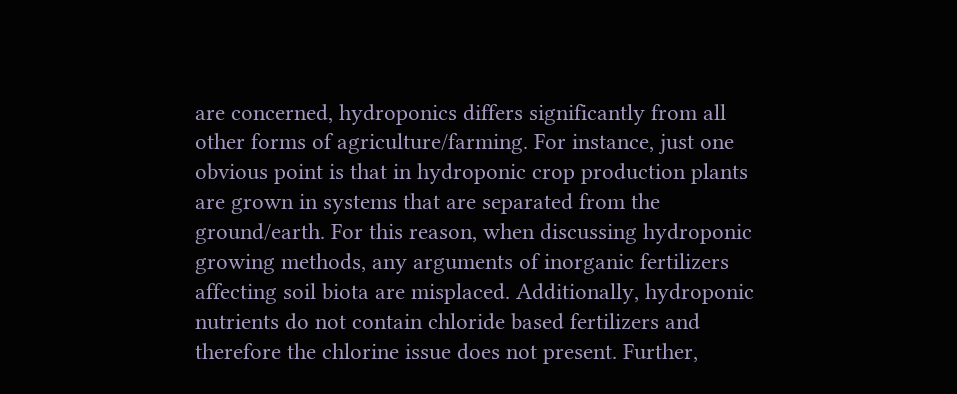are concerned, hydroponics differs significantly from all other forms of agriculture/farming. For instance, just one obvious point is that in hydroponic crop production plants are grown in systems that are separated from the ground/earth. For this reason, when discussing hydroponic growing methods, any arguments of inorganic fertilizers affecting soil biota are misplaced. Additionally, hydroponic nutrients do not contain chloride based fertilizers and therefore the chlorine issue does not present. Further,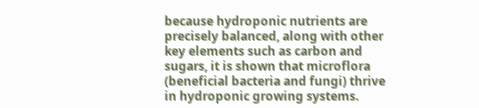because hydroponic nutrients are precisely balanced, along with other key elements such as carbon and sugars, it is shown that microflora (beneficial bacteria and fungi) thrive in hydroponic growing systems.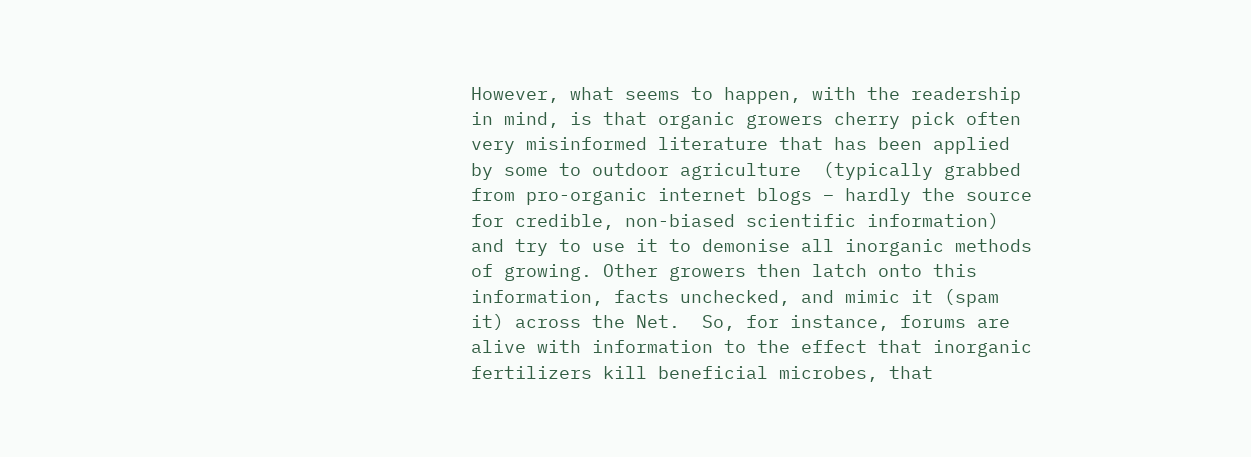However, what seems to happen, with the readership in mind, is that organic growers cherry pick often very misinformed literature that has been applied by some to outdoor agriculture  (typically grabbed from pro-organic internet blogs – hardly the source for credible, non-biased scientific information) and try to use it to demonise all inorganic methods of growing. Other growers then latch onto this information, facts unchecked, and mimic it (spam it) across the Net.  So, for instance, forums are alive with information to the effect that inorganic fertilizers kill beneficial microbes, that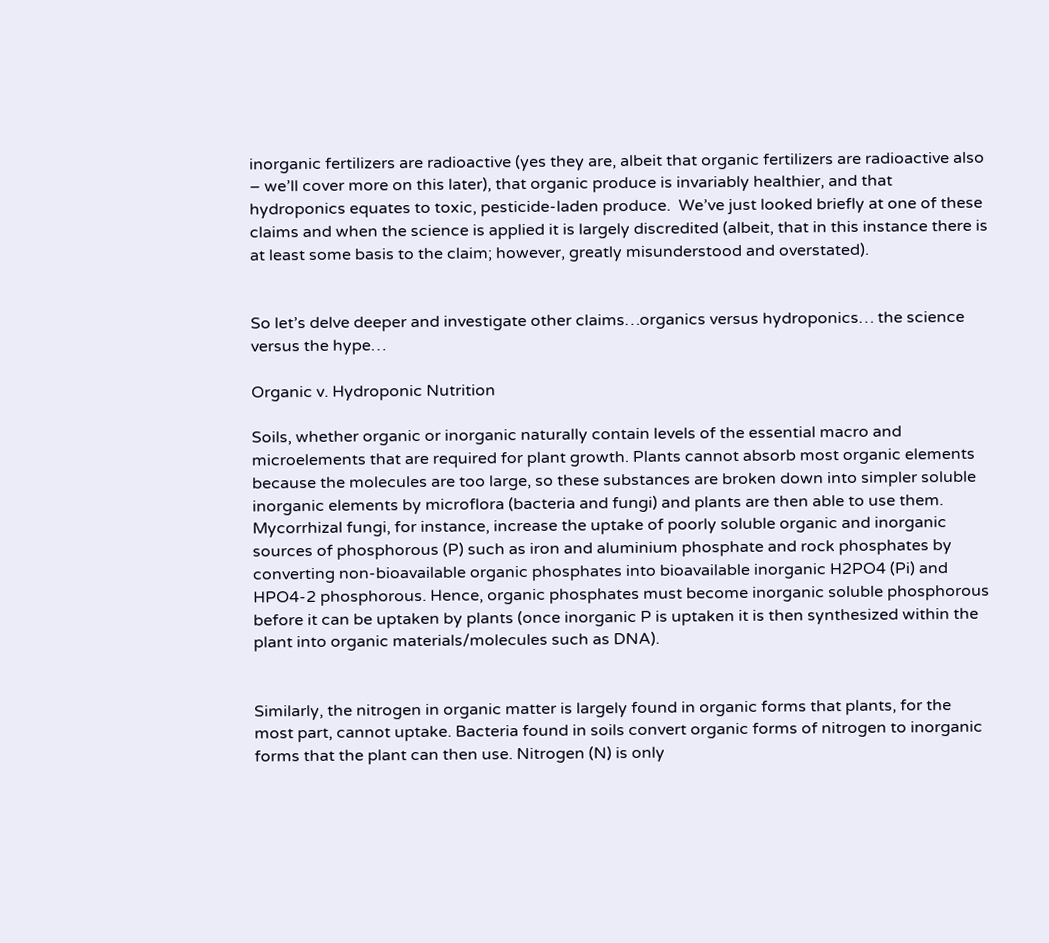inorganic fertilizers are radioactive (yes they are, albeit that organic fertilizers are radioactive also – we’ll cover more on this later), that organic produce is invariably healthier, and that hydroponics equates to toxic, pesticide-laden produce.  We’ve just looked briefly at one of these claims and when the science is applied it is largely discredited (albeit, that in this instance there is at least some basis to the claim; however, greatly misunderstood and overstated).


So let’s delve deeper and investigate other claims…organics versus hydroponics… the science versus the hype…

Organic v. Hydroponic Nutrition

Soils, whether organic or inorganic naturally contain levels of the essential macro and microelements that are required for plant growth. Plants cannot absorb most organic elements because the molecules are too large, so these substances are broken down into simpler soluble inorganic elements by microflora (bacteria and fungi) and plants are then able to use them. Mycorrhizal fungi, for instance, increase the uptake of poorly soluble organic and inorganic sources of phosphorous (P) such as iron and aluminium phosphate and rock phosphates by converting non-bioavailable organic phosphates into bioavailable inorganic H2PO4 (Pi) and HPO4-2 phosphorous. Hence, organic phosphates must become inorganic soluble phosphorous before it can be uptaken by plants (once inorganic P is uptaken it is then synthesized within the plant into organic materials/molecules such as DNA).


Similarly, the nitrogen in organic matter is largely found in organic forms that plants, for the most part, cannot uptake. Bacteria found in soils convert organic forms of nitrogen to inorganic forms that the plant can then use. Nitrogen (N) is only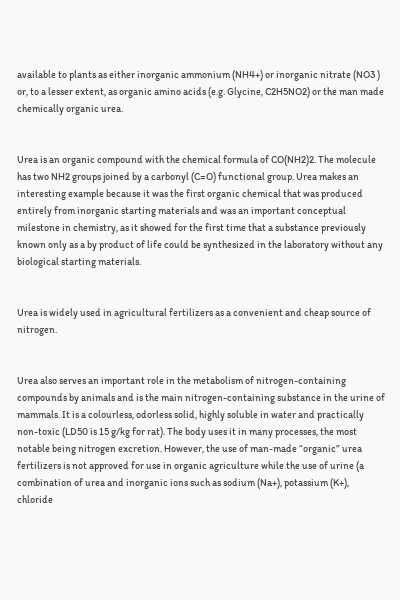available to plants as either inorganic ammonium (NH4+) or inorganic nitrate (NO3 ) or, to a lesser extent, as organic amino acids (e.g. Glycine, C2H5NO2) or the man made chemically organic urea.


Urea is an organic compound with the chemical formula of CO(NH2)2. The molecule has two NH2 groups joined by a carbonyl (C=O) functional group. Urea makes an interesting example because it was the first organic chemical that was produced entirely from inorganic starting materials and was an important conceptual milestone in chemistry, as it showed for the first time that a substance previously known only as a by product of life could be synthesized in the laboratory without any biological starting materials.


Urea is widely used in agricultural fertilizers as a convenient and cheap source of nitrogen.


Urea also serves an important role in the metabolism of nitrogen-containing compounds by animals and is the main nitrogen-containing substance in the urine of mammals. It is a colourless, odorless solid, highly soluble in water and practically non-toxic (LD50 is 15 g/kg for rat). The body uses it in many processes, the most notable being nitrogen excretion. However, the use of man-made “organic” urea fertilizers is not approved for use in organic agriculture while the use of urine (a combination of urea and inorganic ions such as sodium (Na+), potassium (K+), chloride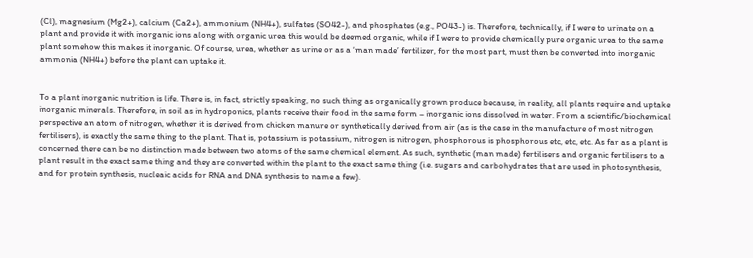(Cl), magnesium (Mg2+), calcium (Ca2+), ammonium (NH4+), sulfates (SO42-), and phosphates (e.g., PO43-) is. Therefore, technically, if I were to urinate on a plant and provide it with inorganic ions along with organic urea this would be deemed organic, while if I were to provide chemically pure organic urea to the same plant somehow this makes it inorganic. Of course, urea, whether as urine or as a ‘man made’ fertilizer, for the most part, must then be converted into inorganic ammonia (NH4+) before the plant can uptake it.


To a plant inorganic nutrition is life. There is, in fact, strictly speaking, no such thing as organically grown produce because, in reality, all plants require and uptake inorganic minerals. Therefore, in soil as in hydroponics, plants receive their food in the same form – inorganic ions dissolved in water. From a scientific/biochemical perspective an atom of nitrogen, whether it is derived from chicken manure or synthetically derived from air (as is the case in the manufacture of most nitrogen fertilisers), is exactly the same thing to the plant. That is, potassium is potassium, nitrogen is nitrogen, phosphorous is phosphorous etc, etc, etc. As far as a plant is concerned there can be no distinction made between two atoms of the same chemical element. As such, synthetic (man made) fertilisers and organic fertilisers to a plant result in the exact same thing and they are converted within the plant to the exact same thing (i.e. sugars and carbohydrates that are used in photosynthesis, and for protein synthesis, nucleaic acids for RNA and DNA synthesis to name a few).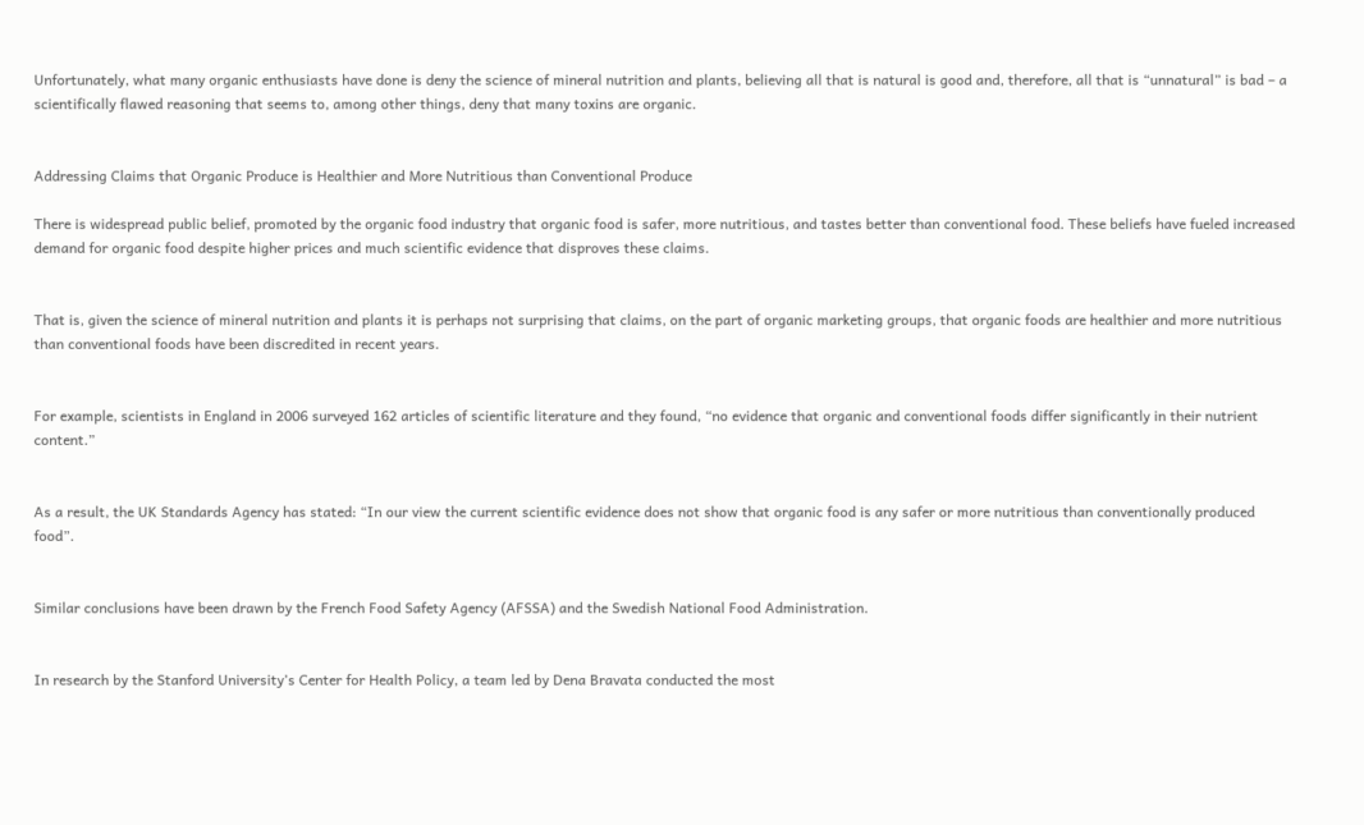Unfortunately, what many organic enthusiasts have done is deny the science of mineral nutrition and plants, believing all that is natural is good and, therefore, all that is “unnatural” is bad – a scientifically flawed reasoning that seems to, among other things, deny that many toxins are organic.


Addressing Claims that Organic Produce is Healthier and More Nutritious than Conventional Produce

There is widespread public belief, promoted by the organic food industry that organic food is safer, more nutritious, and tastes better than conventional food. These beliefs have fueled increased demand for organic food despite higher prices and much scientific evidence that disproves these claims.


That is, given the science of mineral nutrition and plants it is perhaps not surprising that claims, on the part of organic marketing groups, that organic foods are healthier and more nutritious than conventional foods have been discredited in recent years.


For example, scientists in England in 2006 surveyed 162 articles of scientific literature and they found, “no evidence that organic and conventional foods differ significantly in their nutrient content.”


As a result, the UK Standards Agency has stated: “In our view the current scientific evidence does not show that organic food is any safer or more nutritious than conventionally produced food”.


Similar conclusions have been drawn by the French Food Safety Agency (AFSSA) and the Swedish National Food Administration.


In research by the Stanford University’s Center for Health Policy, a team led by Dena Bravata conducted the most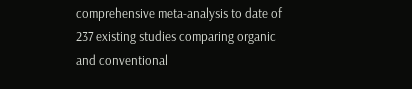comprehensive meta-analysis to date of 237 existing studies comparing organic and conventional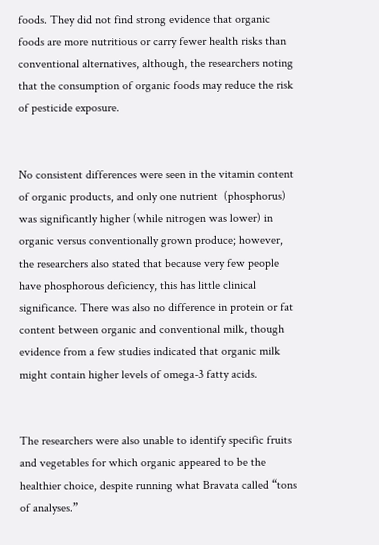foods. They did not find strong evidence that organic foods are more nutritious or carry fewer health risks than conventional alternatives, although, the researchers noting that the consumption of organic foods may reduce the risk of pesticide exposure.


No consistent differences were seen in the vitamin content of organic products, and only one nutrient  (phosphorus) was significantly higher (while nitrogen was lower) in organic versus conventionally grown produce; however, the researchers also stated that because very few people have phosphorous deficiency, this has little clinical significance. There was also no difference in protein or fat content between organic and conventional milk, though evidence from a few studies indicated that organic milk might contain higher levels of omega-3 fatty acids.


The researchers were also unable to identify specific fruits and vegetables for which organic appeared to be the healthier choice, despite running what Bravata called “tons of analyses.”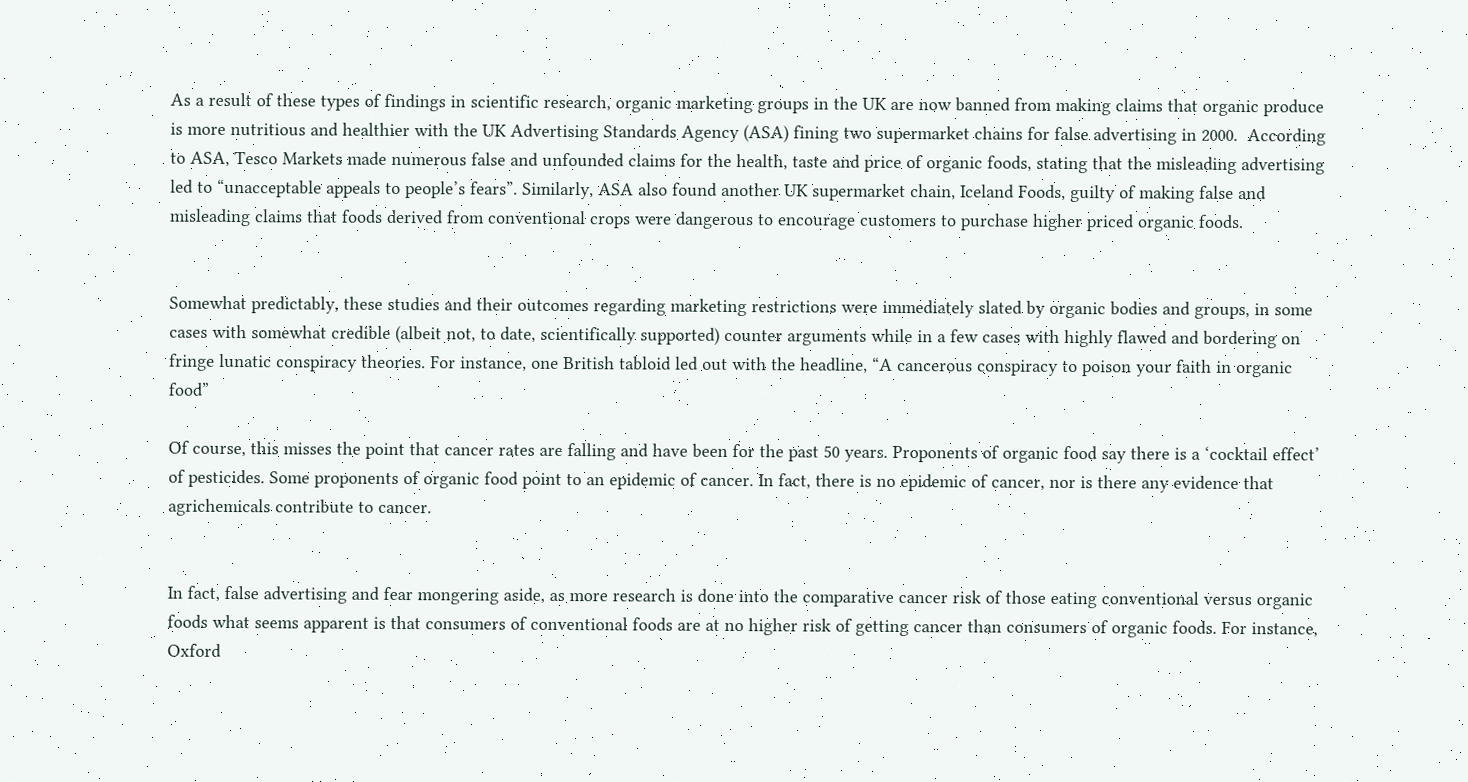As a result of these types of findings in scientific research, organic marketing groups in the UK are now banned from making claims that organic produce is more nutritious and healthier with the UK Advertising Standards Agency (ASA) fining two supermarket chains for false advertising in 2000.  According to ASA, Tesco Markets made numerous false and unfounded claims for the health, taste and price of organic foods, stating that the misleading advertising led to “unacceptable appeals to people’s fears”. Similarly, ASA also found another UK supermarket chain, Iceland Foods, guilty of making false and misleading claims that foods derived from conventional crops were dangerous to encourage customers to purchase higher priced organic foods.


Somewhat predictably, these studies and their outcomes regarding marketing restrictions were immediately slated by organic bodies and groups, in some cases with somewhat credible (albeit not, to date, scientifically supported) counter arguments while in a few cases with highly flawed and bordering on fringe lunatic conspiracy theories. For instance, one British tabloid led out with the headline, “A cancerous conspiracy to poison your faith in organic food”

Of course, this misses the point that cancer rates are falling and have been for the past 50 years. Proponents of organic food say there is a ‘cocktail effect’ of pesticides. Some proponents of organic food point to an epidemic of cancer. In fact, there is no epidemic of cancer, nor is there any evidence that agrichemicals contribute to cancer.


In fact, false advertising and fear mongering aside, as more research is done into the comparative cancer risk of those eating conventional versus organic foods what seems apparent is that consumers of conventional foods are at no higher risk of getting cancer than consumers of organic foods. For instance, Oxford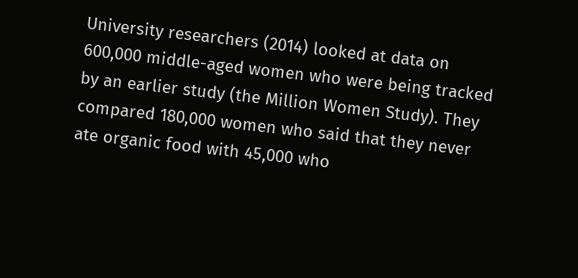University researchers (2014) looked at data on 600,000 middle-aged women who were being tracked by an earlier study (the Million Women Study). They compared 180,000 women who said that they never ate organic food with 45,000 who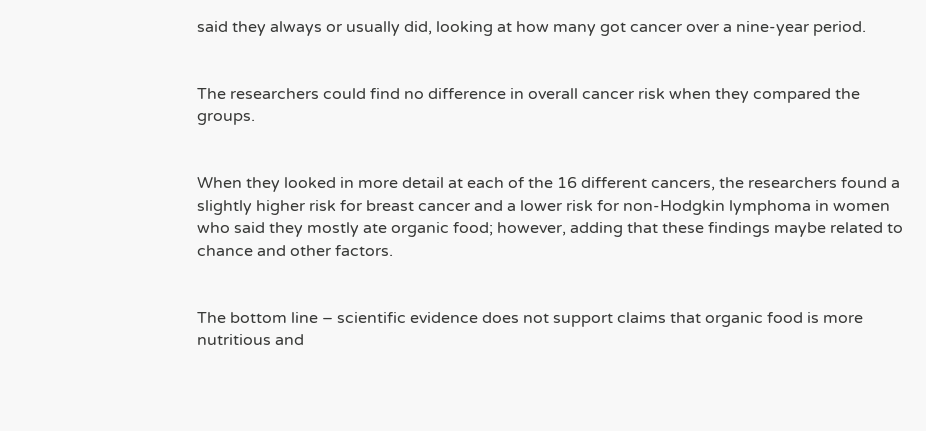said they always or usually did, looking at how many got cancer over a nine-year period.


The researchers could find no difference in overall cancer risk when they compared the groups.


When they looked in more detail at each of the 16 different cancers, the researchers found a slightly higher risk for breast cancer and a lower risk for non-Hodgkin lymphoma in women who said they mostly ate organic food; however, adding that these findings maybe related to chance and other factors.


The bottom line – scientific evidence does not support claims that organic food is more nutritious and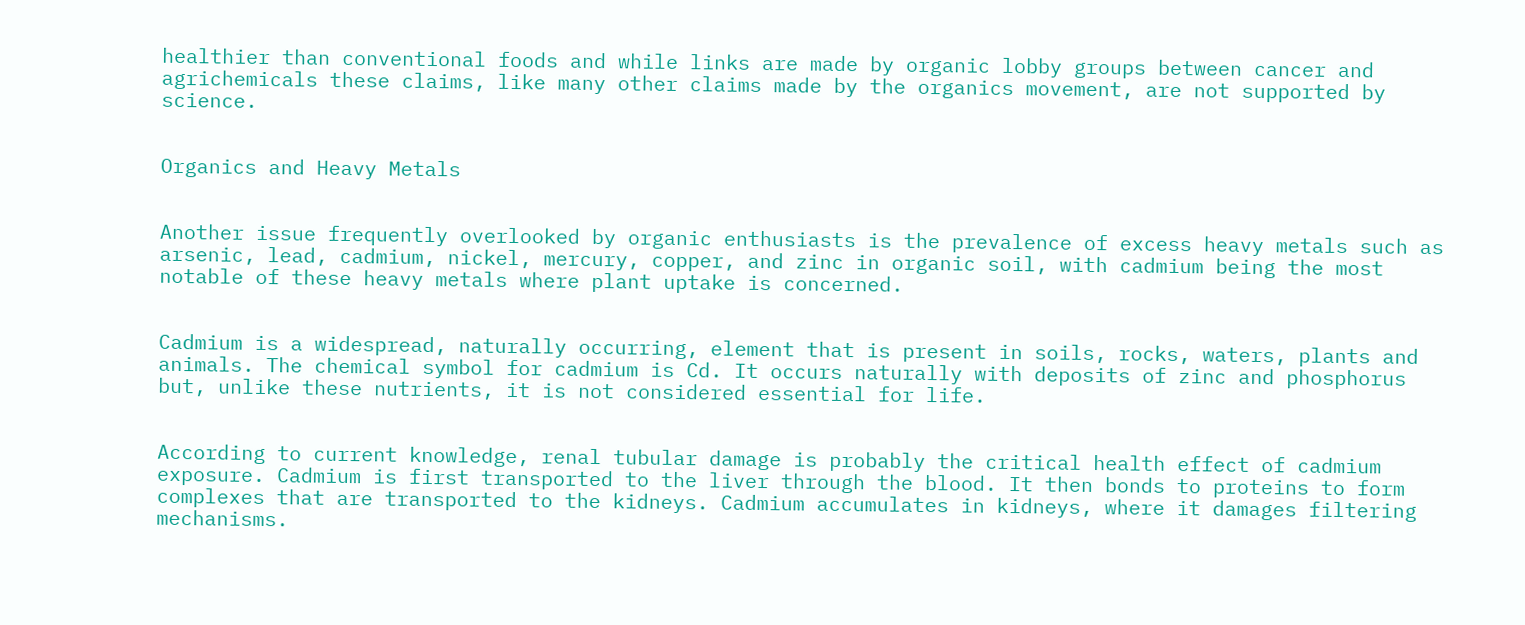healthier than conventional foods and while links are made by organic lobby groups between cancer and agrichemicals these claims, like many other claims made by the organics movement, are not supported by science.


Organics and Heavy Metals


Another issue frequently overlooked by organic enthusiasts is the prevalence of excess heavy metals such as arsenic, lead, cadmium, nickel, mercury, copper, and zinc in organic soil, with cadmium being the most notable of these heavy metals where plant uptake is concerned.


Cadmium is a widespread, naturally occurring, element that is present in soils, rocks, waters, plants and animals. The chemical symbol for cadmium is Cd. It occurs naturally with deposits of zinc and phosphorus but, unlike these nutrients, it is not considered essential for life.


According to current knowledge, renal tubular damage is probably the critical health effect of cadmium exposure. Cadmium is first transported to the liver through the blood. It then bonds to proteins to form complexes that are transported to the kidneys. Cadmium accumulates in kidneys, where it damages filtering mechanisms.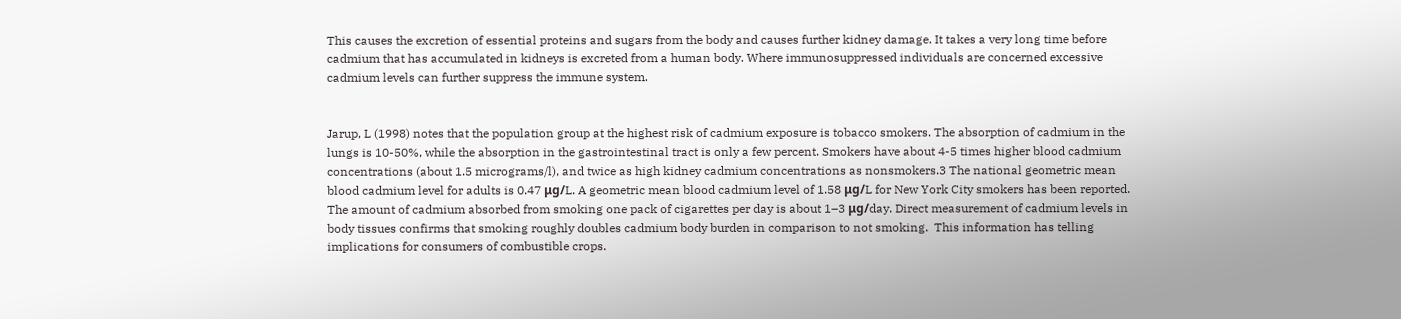This causes the excretion of essential proteins and sugars from the body and causes further kidney damage. It takes a very long time before cadmium that has accumulated in kidneys is excreted from a human body. Where immunosuppressed individuals are concerned excessive cadmium levels can further suppress the immune system.


Jarup, L (1998) notes that the population group at the highest risk of cadmium exposure is tobacco smokers. The absorption of cadmium in the lungs is 10-50%, while the absorption in the gastrointestinal tract is only a few percent. Smokers have about 4-5 times higher blood cadmium concentrations (about 1.5 micrograms/l), and twice as high kidney cadmium concentrations as nonsmokers.3 The national geometric mean blood cadmium level for adults is 0.47 μg/L. A geometric mean blood cadmium level of 1.58 μg/L for New York City smokers has been reported. The amount of cadmium absorbed from smoking one pack of cigarettes per day is about 1–3 μg/day. Direct measurement of cadmium levels in body tissues confirms that smoking roughly doubles cadmium body burden in comparison to not smoking.  This information has telling implications for consumers of combustible crops.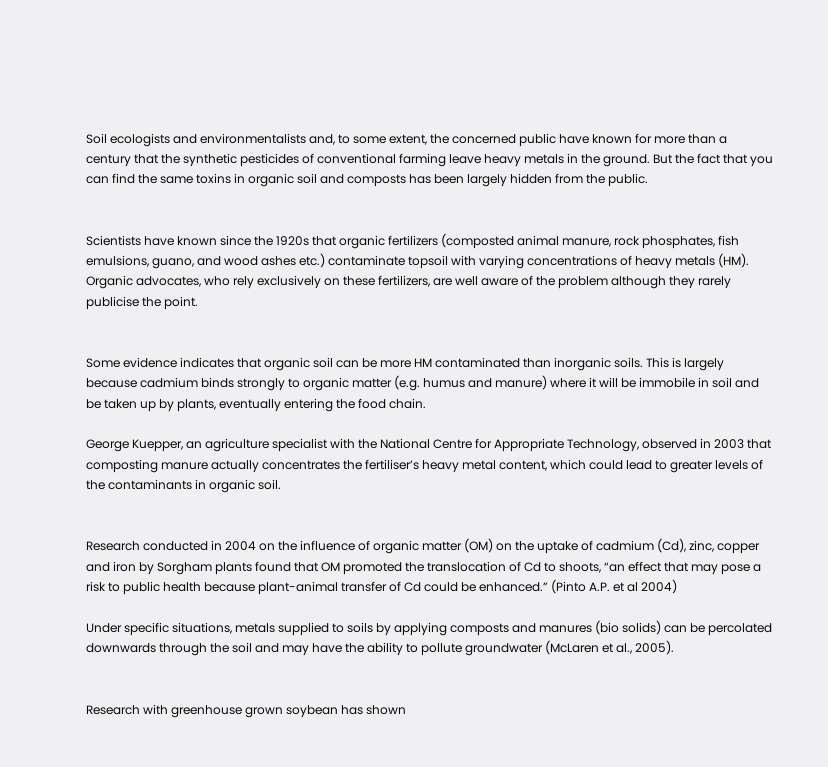Soil ecologists and environmentalists and, to some extent, the concerned public have known for more than a century that the synthetic pesticides of conventional farming leave heavy metals in the ground. But the fact that you can find the same toxins in organic soil and composts has been largely hidden from the public.


Scientists have known since the 1920s that organic fertilizers (composted animal manure, rock phosphates, fish emulsions, guano, and wood ashes etc.) contaminate topsoil with varying concentrations of heavy metals (HM). Organic advocates, who rely exclusively on these fertilizers, are well aware of the problem although they rarely publicise the point.


Some evidence indicates that organic soil can be more HM contaminated than inorganic soils. This is largely because cadmium binds strongly to organic matter (e.g. humus and manure) where it will be immobile in soil and be taken up by plants, eventually entering the food chain.

George Kuepper, an agriculture specialist with the National Centre for Appropriate Technology, observed in 2003 that composting manure actually concentrates the fertiliser’s heavy metal content, which could lead to greater levels of the contaminants in organic soil.


Research conducted in 2004 on the influence of organic matter (OM) on the uptake of cadmium (Cd), zinc, copper and iron by Sorgham plants found that OM promoted the translocation of Cd to shoots, “an effect that may pose a risk to public health because plant-animal transfer of Cd could be enhanced.” (Pinto A.P. et al 2004)

Under specific situations, metals supplied to soils by applying composts and manures (bio solids) can be percolated downwards through the soil and may have the ability to pollute groundwater (McLaren et al., 2005).


Research with greenhouse grown soybean has shown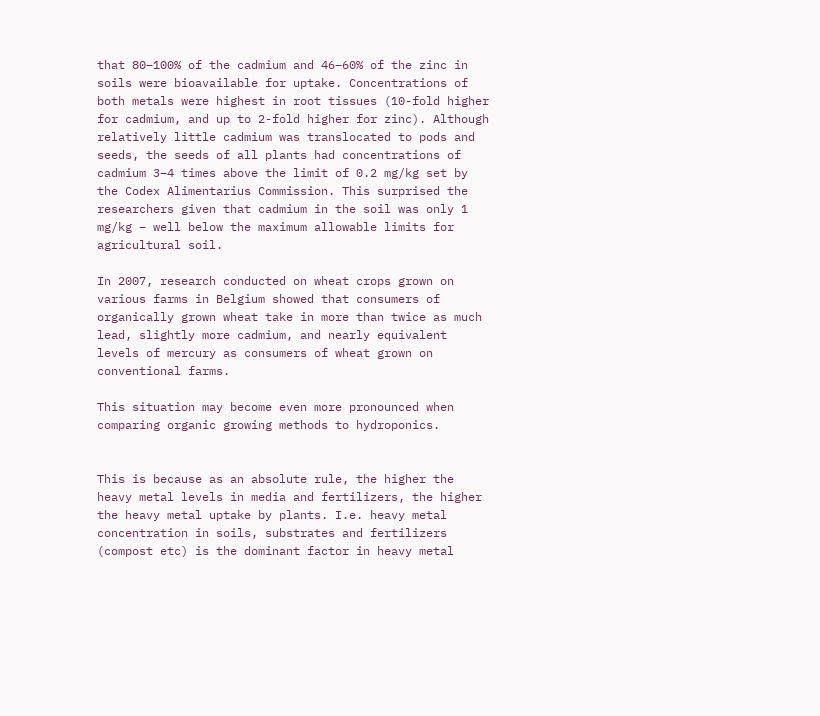that 80–100% of the cadmium and 46–60% of the zinc in soils were bioavailable for uptake. Concentrations of both metals were highest in root tissues (10-fold higher for cadmium, and up to 2-fold higher for zinc). Although relatively little cadmium was translocated to pods and seeds, the seeds of all plants had concentrations of cadmium 3–4 times above the limit of 0.2 mg/kg set by the Codex Alimentarius Commission. This surprised the researchers given that cadmium in the soil was only 1 mg/kg – well below the maximum allowable limits for agricultural soil.

In 2007, research conducted on wheat crops grown on various farms in Belgium showed that consumers of organically grown wheat take in more than twice as much lead, slightly more cadmium, and nearly equivalent levels of mercury as consumers of wheat grown on conventional farms.

This situation may become even more pronounced when comparing organic growing methods to hydroponics.


This is because as an absolute rule, the higher the heavy metal levels in media and fertilizers, the higher the heavy metal uptake by plants. I.e. heavy metal concentration in soils, substrates and fertilizers (compost etc) is the dominant factor in heavy metal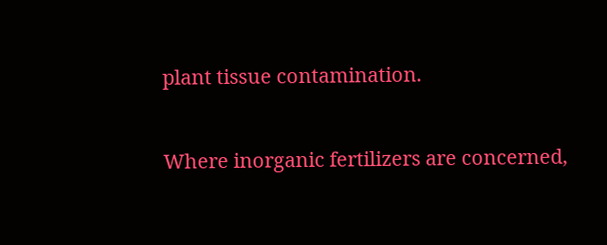plant tissue contamination.


Where inorganic fertilizers are concerned,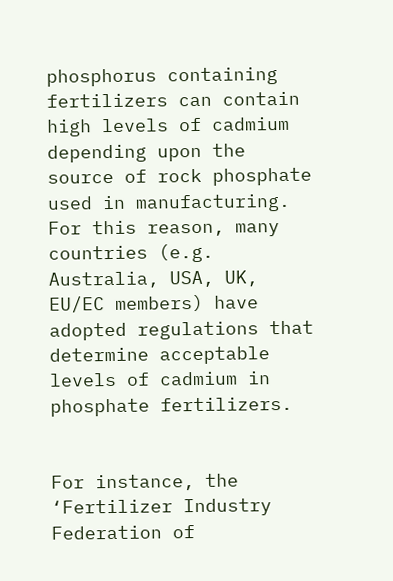phosphorus containing fertilizers can contain high levels of cadmium depending upon the source of rock phosphate used in manufacturing. For this reason, many countries (e.g. Australia, USA, UK, EU/EC members) have adopted regulations that determine acceptable levels of cadmium in phosphate fertilizers.


For instance, the ‘Fertilizer Industry Federation of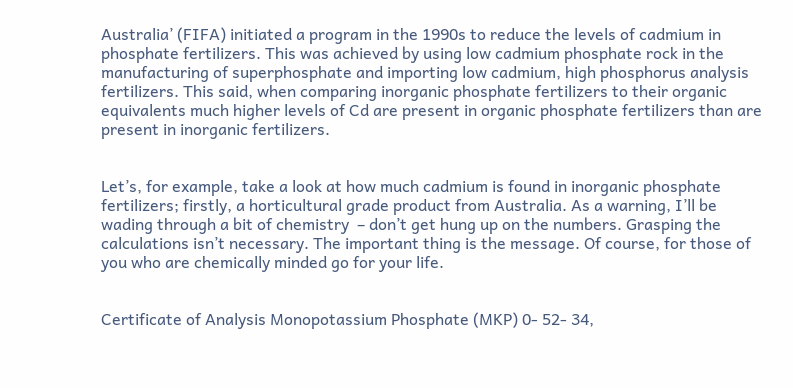Australia’ (FIFA) initiated a program in the 1990s to reduce the levels of cadmium in phosphate fertilizers. This was achieved by using low cadmium phosphate rock in the manufacturing of superphosphate and importing low cadmium, high phosphorus analysis fertilizers. This said, when comparing inorganic phosphate fertilizers to their organic equivalents much higher levels of Cd are present in organic phosphate fertilizers than are present in inorganic fertilizers.


Let’s, for example, take a look at how much cadmium is found in inorganic phosphate fertilizers; firstly, a horticultural grade product from Australia. As a warning, I’ll be wading through a bit of chemistry  – don’t get hung up on the numbers. Grasping the calculations isn’t necessary. The important thing is the message. Of course, for those of you who are chemically minded go for your life.


Certificate of Analysis Monopotassium Phosphate (MKP) 0- 52- 34,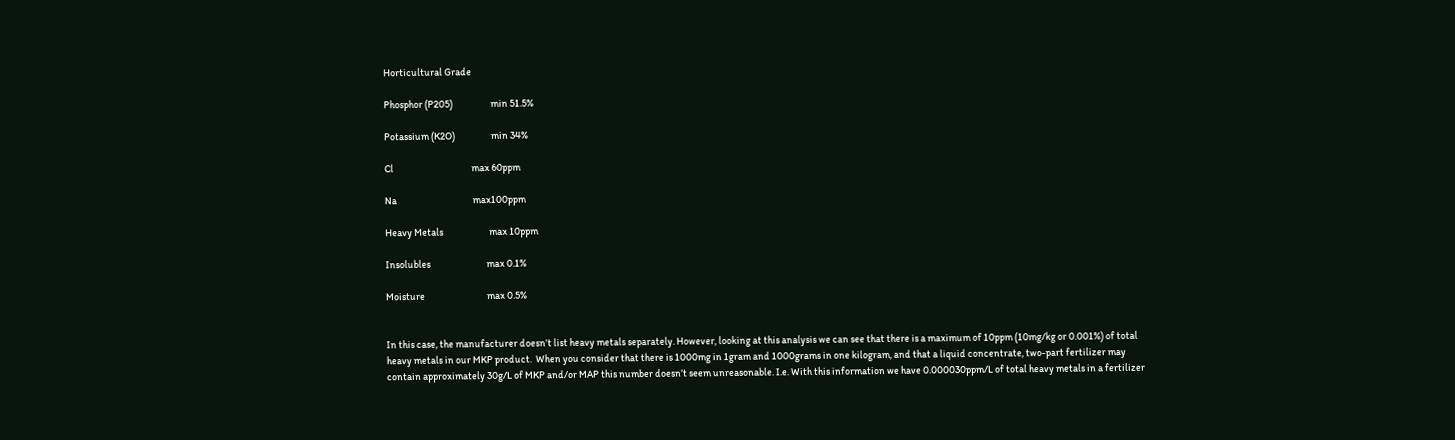Horticultural Grade

Phosphor (P205)                   min 51.5%

Potassium (K2O)                  min 34%

Cl                                       max 60ppm

Na                                      max100ppm

Heavy Metals                       max 10ppm

Insolubles                            max 0.1%

Moisture                               max 0.5%


In this case, the manufacturer doesn’t list heavy metals separately. However, looking at this analysis we can see that there is a maximum of 10ppm (10mg/kg or 0.001%) of total heavy metals in our MKP product.  When you consider that there is 1000mg in 1gram and 1000grams in one kilogram, and that a liquid concentrate, two-part fertilizer may contain approximately 30g/L of MKP and/or MAP this number doesn’t seem unreasonable. I.e. With this information we have 0.000030ppm/L of total heavy metals in a fertilizer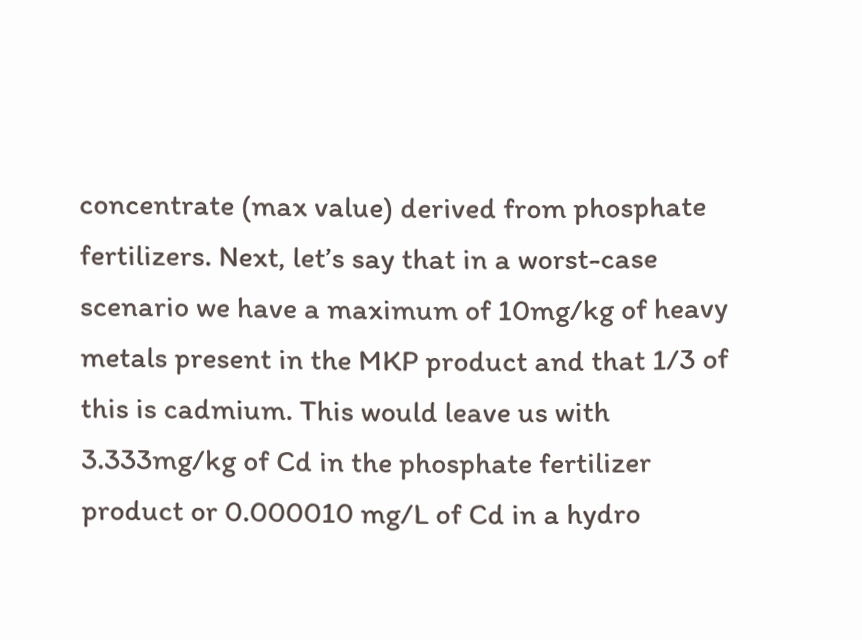concentrate (max value) derived from phosphate fertilizers. Next, let’s say that in a worst-case scenario we have a maximum of 10mg/kg of heavy metals present in the MKP product and that 1/3 of this is cadmium. This would leave us with 3.333mg/kg of Cd in the phosphate fertilizer product or 0.000010 mg/L of Cd in a hydro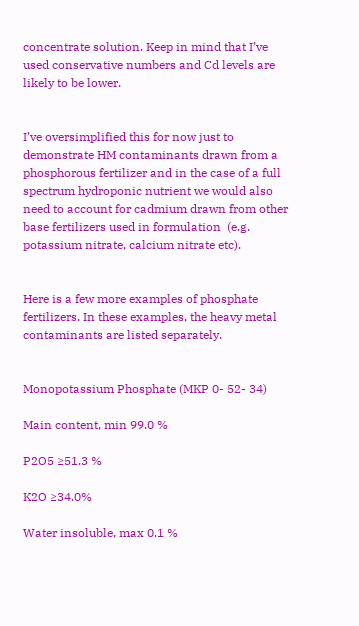concentrate solution. Keep in mind that I’ve used conservative numbers and Cd levels are likely to be lower.


I’ve oversimplified this for now just to demonstrate HM contaminants drawn from a phosphorous fertilizer and in the case of a full spectrum hydroponic nutrient we would also need to account for cadmium drawn from other base fertilizers used in formulation  (e.g. potassium nitrate, calcium nitrate etc).


Here is a few more examples of phosphate fertilizers. In these examples, the heavy metal contaminants are listed separately.


Monopotassium Phosphate (MKP 0- 52- 34)

Main content, min 99.0 %

P2O5 ≥51.3 %

K2O ≥34.0%

Water insoluble, max 0.1 %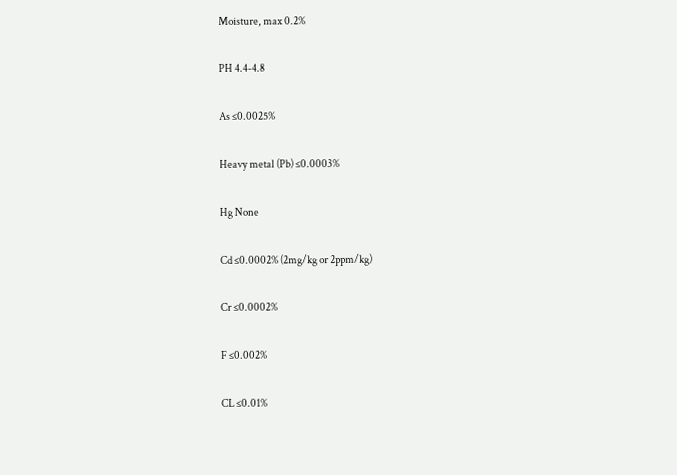Moisture, max 0.2%

PH 4.4-4.8

As ≤0.0025%

Heavy metal (Pb) ≤0.0003%

Hg None

Cd ≤0.0002% (2mg/kg or 2ppm/kg)

Cr ≤0.0002%

F ≤0.002%

CL ≤0.01%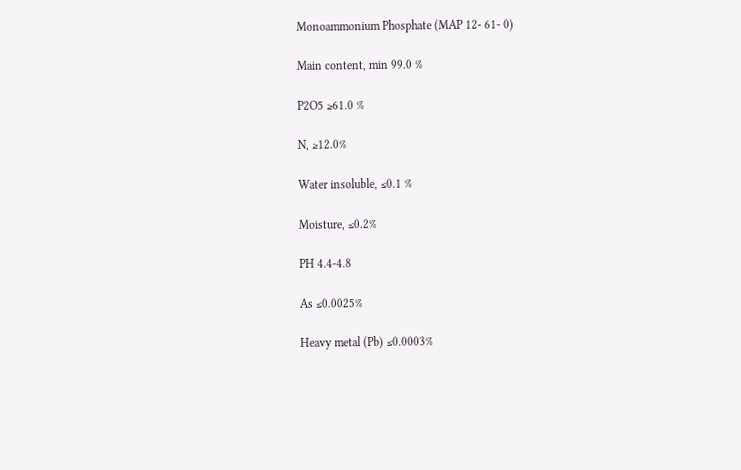Monoammonium Phosphate (MAP 12- 61- 0)

Main content, min 99.0 %

P2O5 ≥61.0 %

N, ≥12.0%

Water insoluble, ≤0.1 %

Moisture, ≤0.2%

PH 4.4-4.8

As ≤0.0025%

Heavy metal (Pb) ≤0.0003%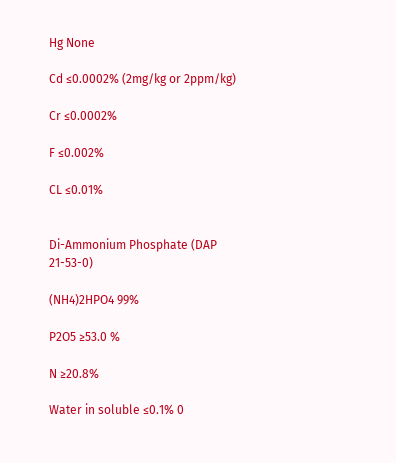Hg None

Cd ≤0.0002% (2mg/kg or 2ppm/kg)

Cr ≤0.0002%

F ≤0.002%

CL ≤0.01%


Di-Ammonium Phosphate (DAP 21-53-0)

(NH4)2HPO4 99%

P2O5 ≥53.0 %

N ≥20.8%

Water in soluble ≤0.1% 0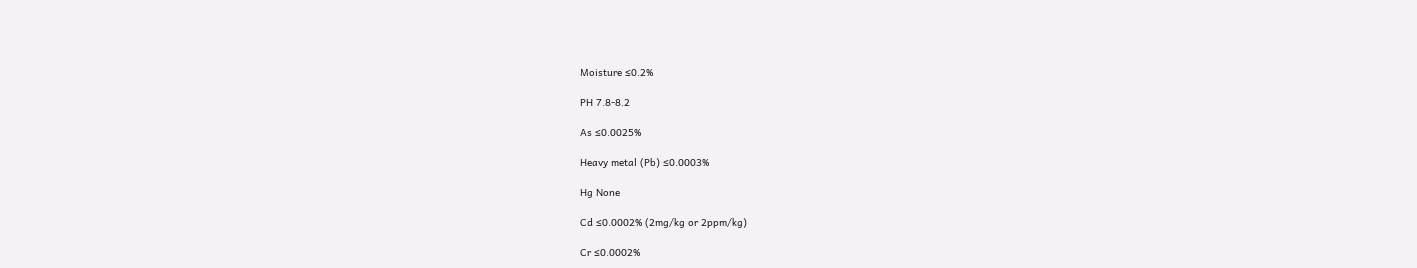Moisture ≤0.2%

PH 7.8-8.2

As ≤0.0025%

Heavy metal (Pb) ≤0.0003%

Hg None

Cd ≤0.0002% (2mg/kg or 2ppm/kg)

Cr ≤0.0002%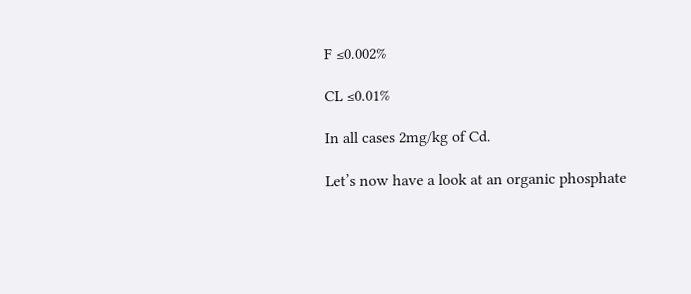F ≤0.002%

CL ≤0.01%

In all cases 2mg/kg of Cd.

Let’s now have a look at an organic phosphate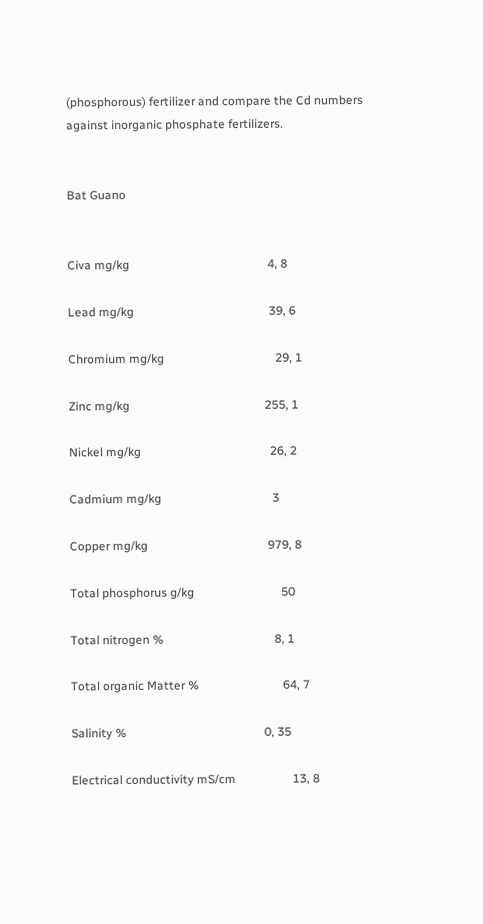(phosphorous) fertilizer and compare the Cd numbers against inorganic phosphate fertilizers.


Bat Guano


Civa mg/kg                                              4, 8

Lead mg/kg                                             39, 6

Chromium mg/kg                                     29, 1

Zinc mg/kg                                             255, 1

Nickel mg/kg                                           26, 2

Cadmium mg/kg                                     3

Copper mg/kg                                        979, 8

Total phosphorus g/kg                             50

Total nitrogen %                                     8, 1

Total organic Matter %                            64, 7

Salinity %                                              0, 35

Electrical conductivity mS/cm                   13, 8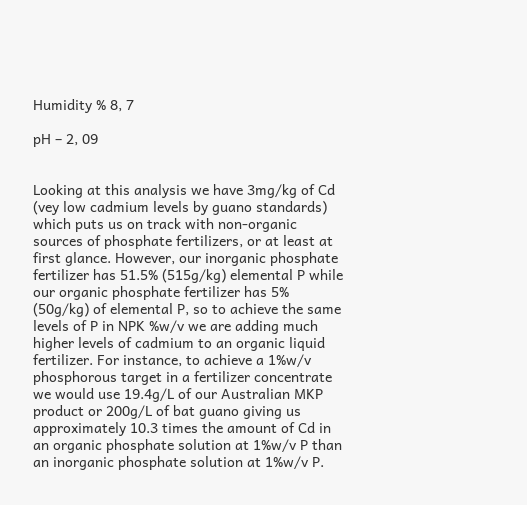Humidity % 8, 7

pH – 2, 09


Looking at this analysis we have 3mg/kg of Cd (vey low cadmium levels by guano standards) which puts us on track with non-organic sources of phosphate fertilizers, or at least at first glance. However, our inorganic phosphate fertilizer has 51.5% (515g/kg) elemental P while our organic phosphate fertilizer has 5% (50g/kg) of elemental P, so to achieve the same levels of P in NPK %w/v we are adding much higher levels of cadmium to an organic liquid fertilizer. For instance, to achieve a 1%w/v phosphorous target in a fertilizer concentrate we would use 19.4g/L of our Australian MKP product or 200g/L of bat guano giving us approximately 10.3 times the amount of Cd in an organic phosphate solution at 1%w/v P than an inorganic phosphate solution at 1%w/v P.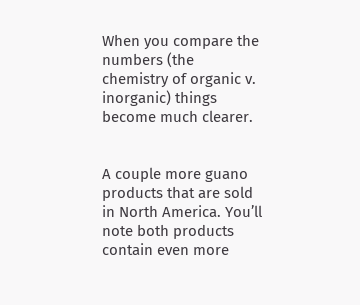When you compare the numbers (the chemistry of organic v. inorganic) things become much clearer.


A couple more guano products that are sold in North America. You’ll note both products contain even more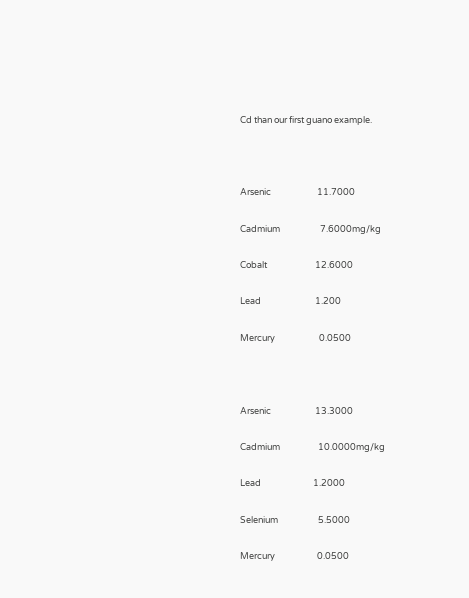Cd than our first guano example.



Arsenic                       11.7000

Cadmium                    7.6000mg/kg

Cobalt                        12.6000

Lead                           1.200

Mercury                      0.0500



Arsenic                      13.3000

Cadmium                   10.0000mg/kg

Lead                          1.2000

Selenium                    5.5000

Mercury                     0.0500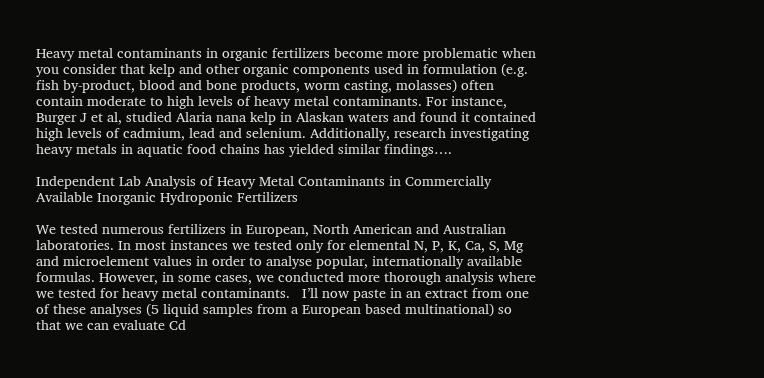Heavy metal contaminants in organic fertilizers become more problematic when you consider that kelp and other organic components used in formulation (e.g. fish by-product, blood and bone products, worm casting, molasses) often contain moderate to high levels of heavy metal contaminants. For instance, Burger J et al, studied Alaria nana kelp in Alaskan waters and found it contained high levels of cadmium, lead and selenium. Additionally, research investigating heavy metals in aquatic food chains has yielded similar findings….

Independent Lab Analysis of Heavy Metal Contaminants in Commercially Available Inorganic Hydroponic Fertilizers

We tested numerous fertilizers in European, North American and Australian laboratories. In most instances we tested only for elemental N, P, K, Ca, S, Mg and microelement values in order to analyse popular, internationally available formulas. However, in some cases, we conducted more thorough analysis where we tested for heavy metal contaminants.   I’ll now paste in an extract from one of these analyses (5 liquid samples from a European based multinational) so that we can evaluate Cd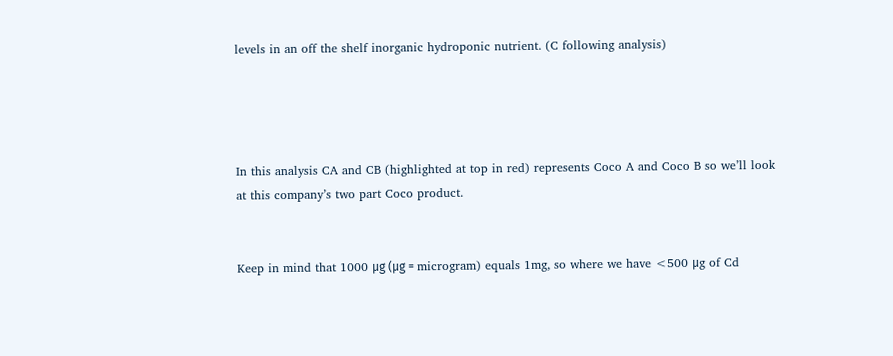levels in an off the shelf inorganic hydroponic nutrient. (C following analysis)




In this analysis CA and CB (highlighted at top in red) represents Coco A and Coco B so we’ll look at this company’s two part Coco product.


Keep in mind that 1000 μg (μg = microgram) equals 1mg, so where we have <500 μg of Cd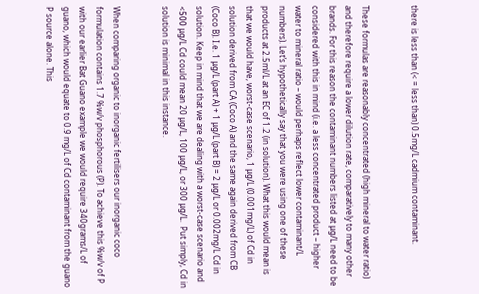there is less than (< = less than) 0.5mg/L cadmium contaminant.


These formulas are reasonably concentrated (high mineral to water ratio) and therefore require a lower dilution rate, comparatively to many other brands. For this reason the contaminant numbers listed at μg/L need to be considered with this in mind (i.e. a less concentrated product – higher water to mineral ratio – would perhaps reflect lower contaminant/L numbers). Let’s hypothetically say that you were using one of these products at 2.5ml/L at an EC of 1.2 (in solution). What this would mean is that we would have, worst-case scenario, 1 μg/L (0.001mg/L) of Cd in solution derived from CA (Coco A) and the same again derived from CB (Coco B). I.e. 1 μg/L (part A) + 1 μg/L (part B) = 2 μg/L or 0.002mg/L Cd in solution. Keep in mind that we are dealing with a worst-case scenario and <500 μg/L Cd could mean 20 μg/L, 100 μg/L, or 300 μg/L.  Put simply, Cd in solution is minimal in this instance.


When comparing organic to inorganic fertilisers our inorganic coco formulation contains 1.7 %w/v phosphorous (P). To achieve this %w/v of P with our earlier Bat Guano example we would require 340grams/L of guano, which would equate to 0.9 mg/L of Cd contaminant from the guano P source alone. This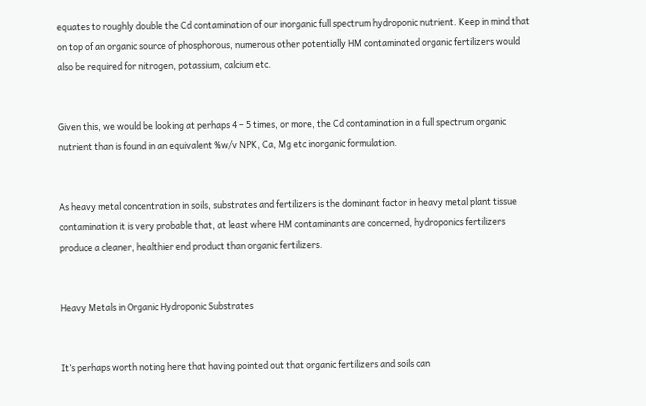equates to roughly double the Cd contamination of our inorganic full spectrum hydroponic nutrient. Keep in mind that on top of an organic source of phosphorous, numerous other potentially HM contaminated organic fertilizers would also be required for nitrogen, potassium, calcium etc.


Given this, we would be looking at perhaps 4 – 5 times, or more, the Cd contamination in a full spectrum organic nutrient than is found in an equivalent %w/v NPK, Ca, Mg etc inorganic formulation.


As heavy metal concentration in soils, substrates and fertilizers is the dominant factor in heavy metal plant tissue contamination it is very probable that, at least where HM contaminants are concerned, hydroponics fertilizers produce a cleaner, healthier end product than organic fertilizers.


Heavy Metals in Organic Hydroponic Substrates


It’s perhaps worth noting here that having pointed out that organic fertilizers and soils can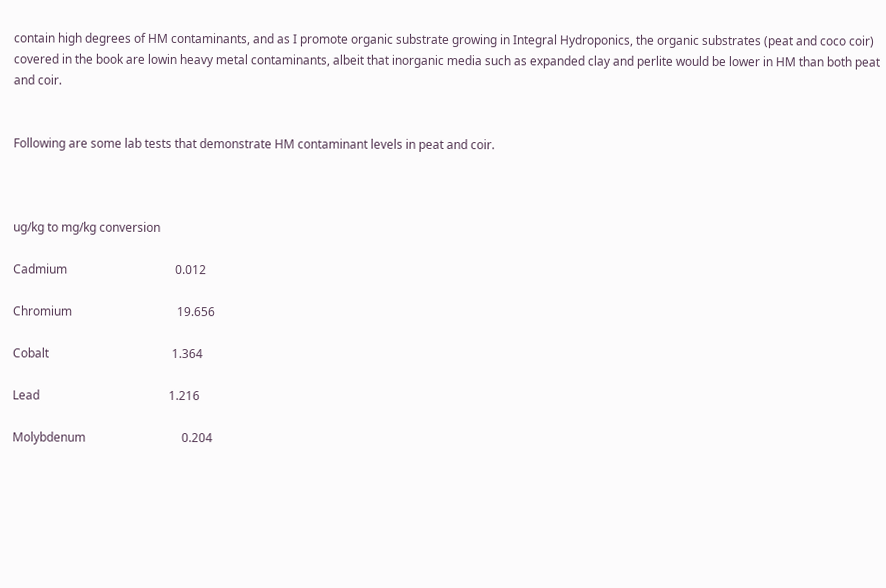contain high degrees of HM contaminants, and as I promote organic substrate growing in Integral Hydroponics, the organic substrates (peat and coco coir) covered in the book are lowin heavy metal contaminants, albeit that inorganic media such as expanded clay and perlite would be lower in HM than both peat and coir.


Following are some lab tests that demonstrate HM contaminant levels in peat and coir.



ug/kg to mg/kg conversion

Cadmium                                    0.012

Chromium                                   19.656

Cobalt                                         1.364

Lead                                           1.216

Molybdenum                                0.204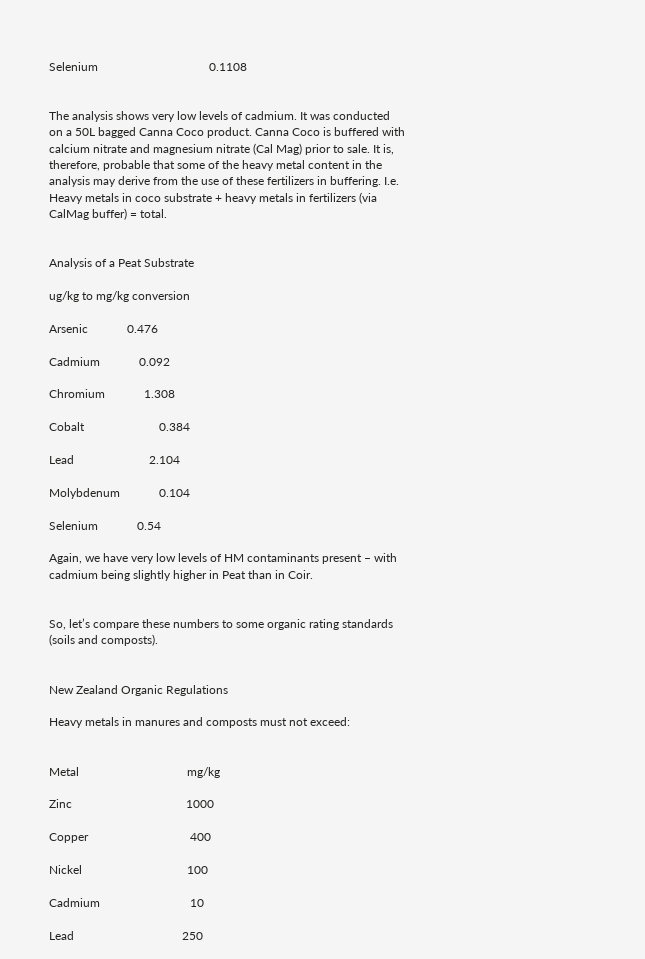Selenium                                     0.1108


The analysis shows very low levels of cadmium. It was conducted on a 50L bagged Canna Coco product. Canna Coco is buffered with calcium nitrate and magnesium nitrate (Cal Mag) prior to sale. It is, therefore, probable that some of the heavy metal content in the analysis may derive from the use of these fertilizers in buffering. I.e. Heavy metals in coco substrate + heavy metals in fertilizers (via CalMag buffer) = total.


Analysis of a Peat Substrate

ug/kg to mg/kg conversion

Arsenic             0.476

Cadmium             0.092

Chromium             1.308

Cobalt                         0.384

Lead                         2.104

Molybdenum             0.104

Selenium             0.54

Again, we have very low levels of HM contaminants present – with cadmium being slightly higher in Peat than in Coir.


So, let’s compare these numbers to some organic rating standards (soils and composts).


New Zealand Organic Regulations

Heavy metals in manures and composts must not exceed:


Metal                                    mg/kg

Zinc                                      1000

Copper                                  400

Nickel                                   100

Cadmium                              10

Lead                                    250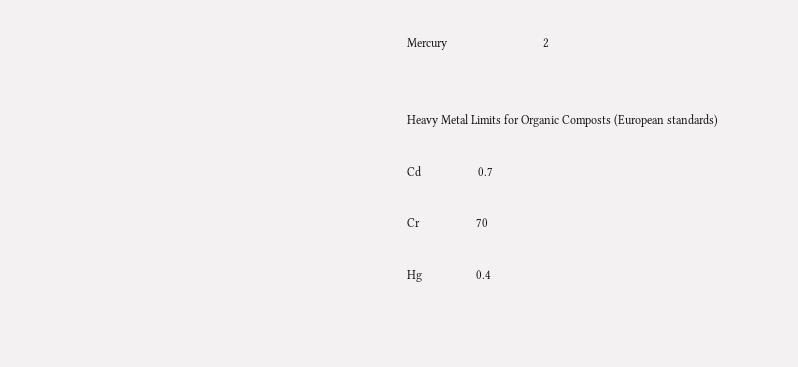Mercury                                2


Heavy Metal Limits for Organic Composts (European standards)

Cd                   0.7

Cr                   70

Hg                  0.4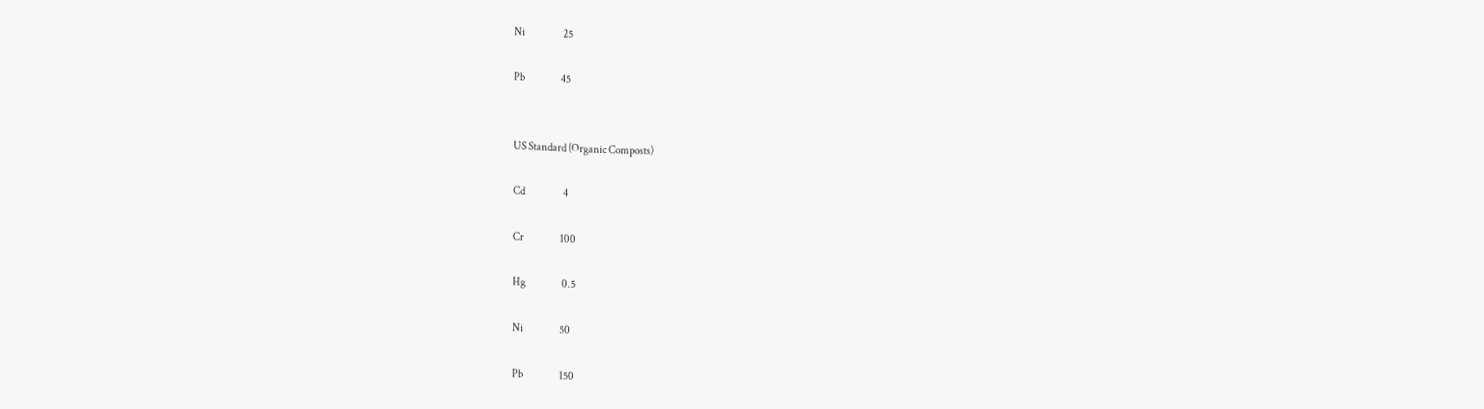Ni                   25

Pb                  45


US Standard (Organic Composts)

Cd                   4

Cr                  100

Hg                  0.5

Ni                  50

Pb                  150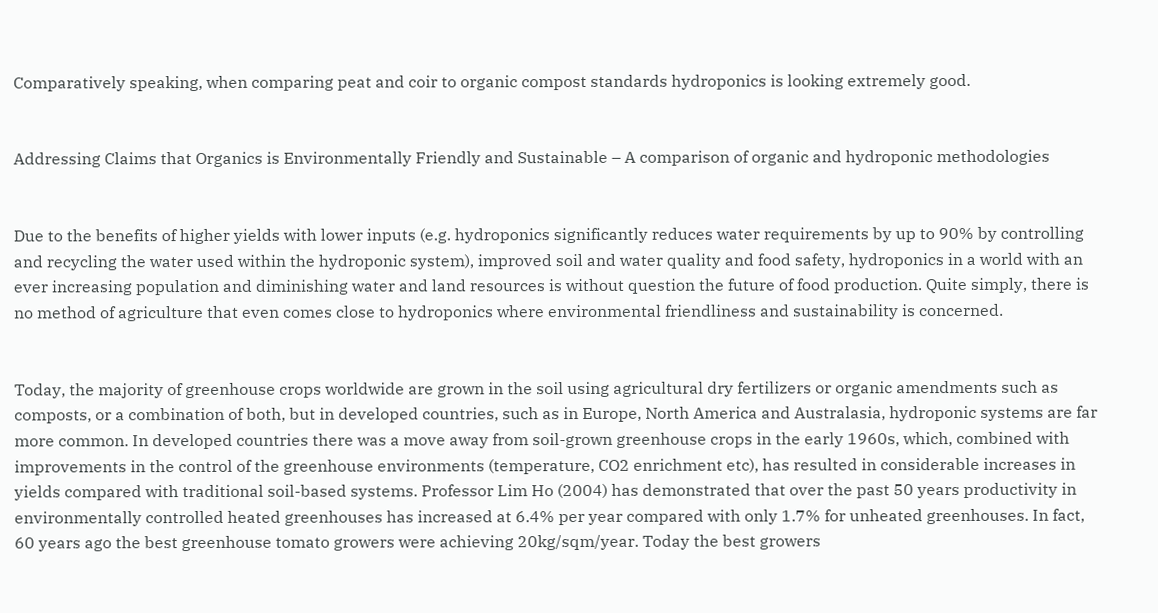Comparatively speaking, when comparing peat and coir to organic compost standards hydroponics is looking extremely good.


Addressing Claims that Organics is Environmentally Friendly and Sustainable – A comparison of organic and hydroponic methodologies


Due to the benefits of higher yields with lower inputs (e.g. hydroponics significantly reduces water requirements by up to 90% by controlling and recycling the water used within the hydroponic system), improved soil and water quality and food safety, hydroponics in a world with an ever increasing population and diminishing water and land resources is without question the future of food production. Quite simply, there is no method of agriculture that even comes close to hydroponics where environmental friendliness and sustainability is concerned.


Today, the majority of greenhouse crops worldwide are grown in the soil using agricultural dry fertilizers or organic amendments such as composts, or a combination of both, but in developed countries, such as in Europe, North America and Australasia, hydroponic systems are far more common. In developed countries there was a move away from soil-grown greenhouse crops in the early 1960s, which, combined with improvements in the control of the greenhouse environments (temperature, CO2 enrichment etc), has resulted in considerable increases in yields compared with traditional soil-based systems. Professor Lim Ho (2004) has demonstrated that over the past 50 years productivity in environmentally controlled heated greenhouses has increased at 6.4% per year compared with only 1.7% for unheated greenhouses. In fact, 60 years ago the best greenhouse tomato growers were achieving 20kg/sqm/year. Today the best growers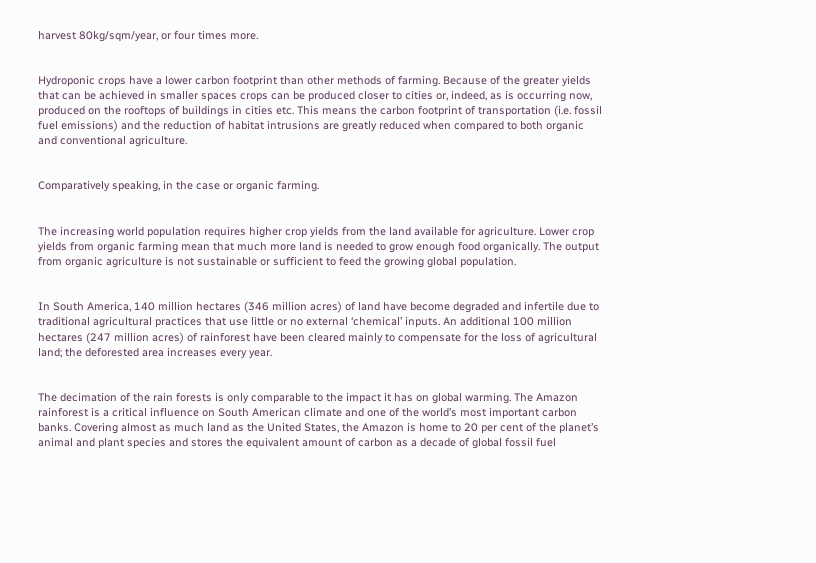harvest 80kg/sqm/year, or four times more.


Hydroponic crops have a lower carbon footprint than other methods of farming. Because of the greater yields that can be achieved in smaller spaces crops can be produced closer to cities or, indeed, as is occurring now, produced on the rooftops of buildings in cities etc. This means the carbon footprint of transportation (i.e. fossil fuel emissions) and the reduction of habitat intrusions are greatly reduced when compared to both organic and conventional agriculture.


Comparatively speaking, in the case or organic farming.


The increasing world population requires higher crop yields from the land available for agriculture. Lower crop yields from organic farming mean that much more land is needed to grow enough food organically. The output from organic agriculture is not sustainable or sufficient to feed the growing global population.


In South America, 140 million hectares (346 million acres) of land have become degraded and infertile due to traditional agricultural practices that use little or no external ‘chemical’ inputs. An additional 100 million hectares (247 million acres) of rainforest have been cleared mainly to compensate for the loss of agricultural land; the deforested area increases every year.


The decimation of the rain forests is only comparable to the impact it has on global warming. The Amazon rainforest is a critical influence on South American climate and one of the world’s most important carbon banks. Covering almost as much land as the United States, the Amazon is home to 20 per cent of the planet’s animal and plant species and stores the equivalent amount of carbon as a decade of global fossil fuel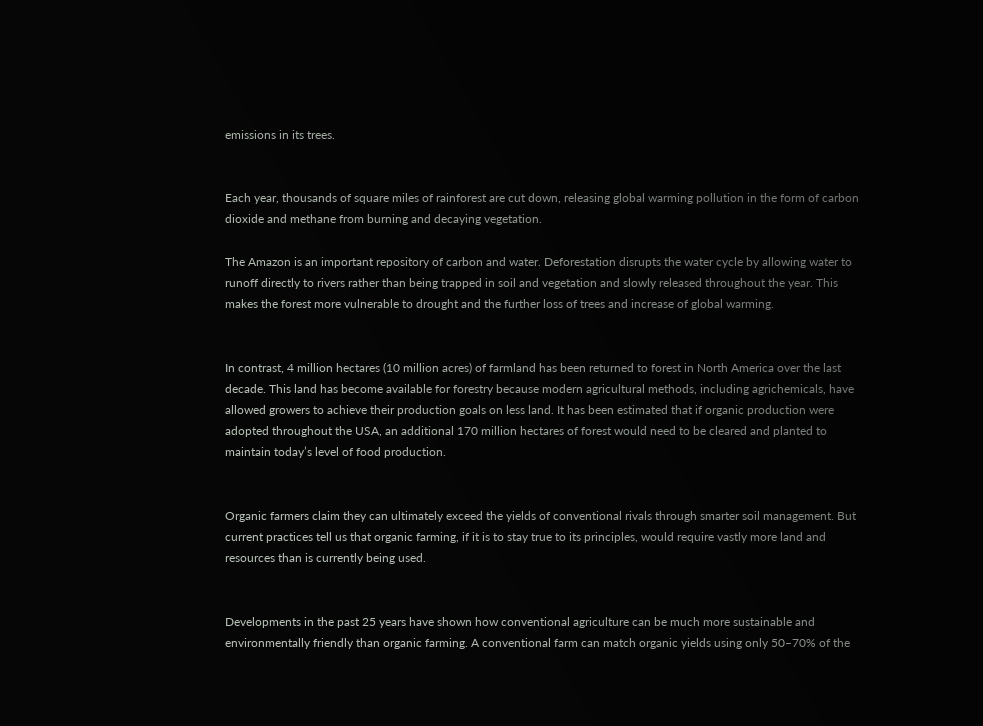emissions in its trees.


Each year, thousands of square miles of rainforest are cut down, releasing global warming pollution in the form of carbon dioxide and methane from burning and decaying vegetation.

The Amazon is an important repository of carbon and water. Deforestation disrupts the water cycle by allowing water to runoff directly to rivers rather than being trapped in soil and vegetation and slowly released throughout the year. This makes the forest more vulnerable to drought and the further loss of trees and increase of global warming.


In contrast, 4 million hectares (10 million acres) of farmland has been returned to forest in North America over the last decade. This land has become available for forestry because modern agricultural methods, including agrichemicals, have allowed growers to achieve their production goals on less land. It has been estimated that if organic production were adopted throughout the USA, an additional 170 million hectares of forest would need to be cleared and planted to maintain today’s level of food production.


Organic farmers claim they can ultimately exceed the yields of conventional rivals through smarter soil management. But current practices tell us that organic farming, if it is to stay true to its principles, would require vastly more land and resources than is currently being used.


Developments in the past 25 years have shown how conventional agriculture can be much more sustainable and environmentally friendly than organic farming. A conventional farm can match organic yields using only 50–70% of the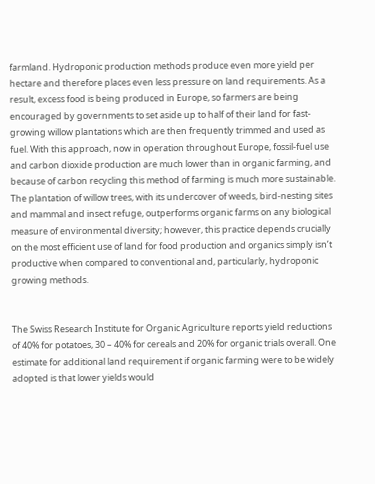farmland. Hydroponic production methods produce even more yield per hectare and therefore places even less pressure on land requirements. As a result, excess food is being produced in Europe, so farmers are being encouraged by governments to set aside up to half of their land for fast-growing willow plantations which are then frequently trimmed and used as fuel. With this approach, now in operation throughout Europe, fossil-fuel use and carbon dioxide production are much lower than in organic farming, and because of carbon recycling this method of farming is much more sustainable. The plantation of willow trees, with its undercover of weeds, bird-nesting sites and mammal and insect refuge, outperforms organic farms on any biological measure of environmental diversity; however, this practice depends crucially on the most efficient use of land for food production and organics simply isn’t productive when compared to conventional and, particularly, hydroponic growing methods.


The Swiss Research Institute for Organic Agriculture reports yield reductions of 40% for potatoes, 30 – 40% for cereals and 20% for organic trials overall. One estimate for additional land requirement if organic farming were to be widely adopted is that lower yields would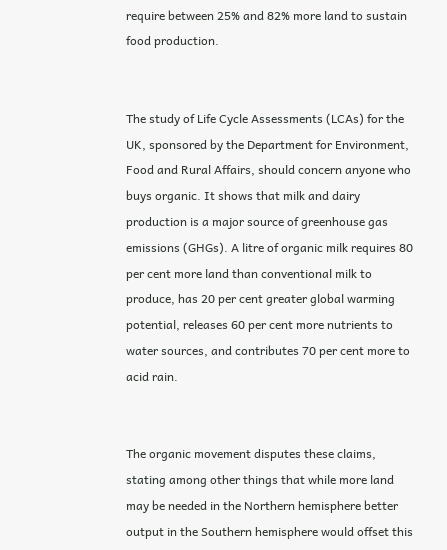require between 25% and 82% more land to sustain food production.


The study of Life Cycle Assessments (LCAs) for the UK, sponsored by the Department for Environment, Food and Rural Affairs, should concern anyone who buys organic. It shows that milk and dairy production is a major source of greenhouse gas emissions (GHGs). A litre of organic milk requires 80 per cent more land than conventional milk to produce, has 20 per cent greater global warming potential, releases 60 per cent more nutrients to water sources, and contributes 70 per cent more to acid rain.


The organic movement disputes these claims, stating among other things that while more land may be needed in the Northern hemisphere better output in the Southern hemisphere would offset this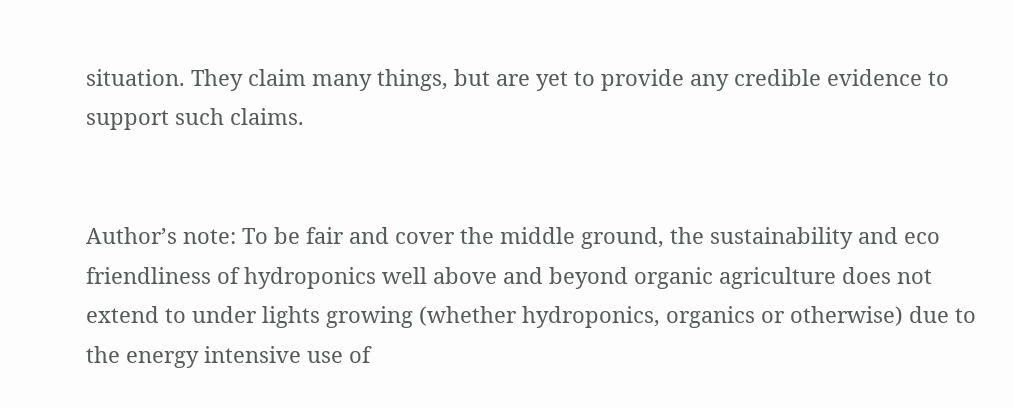situation. They claim many things, but are yet to provide any credible evidence to support such claims.


Author’s note: To be fair and cover the middle ground, the sustainability and eco friendliness of hydroponics well above and beyond organic agriculture does not extend to under lights growing (whether hydroponics, organics or otherwise) due to the energy intensive use of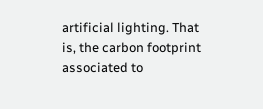artificial lighting. That is, the carbon footprint associated to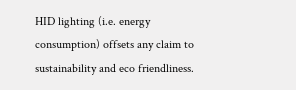HID lighting (i.e. energy consumption) offsets any claim to sustainability and eco friendliness.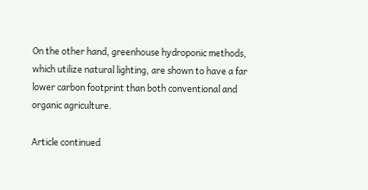On the other hand, greenhouse hydroponic methods, which utilize natural lighting, are shown to have a far lower carbon footprint than both conventional and organic agriculture.

Article continued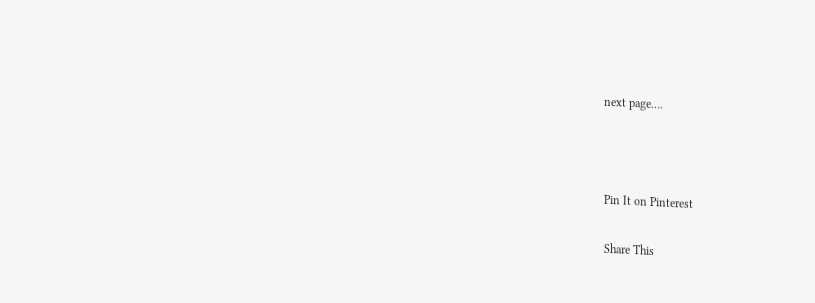next page….



Pin It on Pinterest

Share This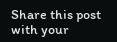Share this post with your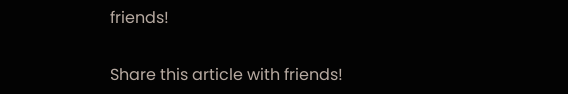friends!


Share this article with friends!